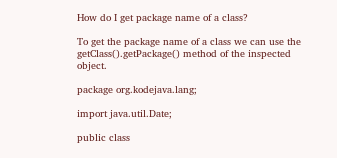How do I get package name of a class?

To get the package name of a class we can use the getClass().getPackage() method of the inspected object.

package org.kodejava.lang;

import java.util.Date;

public class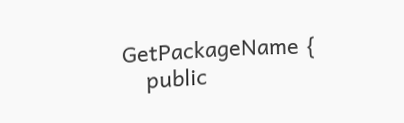GetPackageName {
    public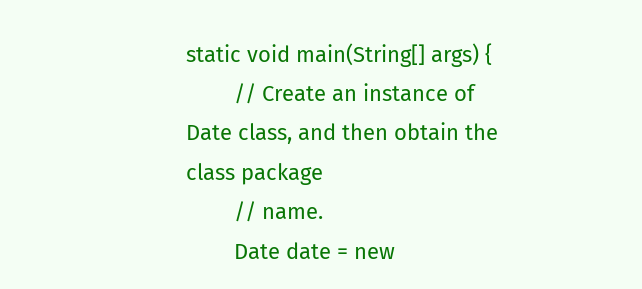static void main(String[] args) {
        // Create an instance of Date class, and then obtain the class package
        // name.
        Date date = new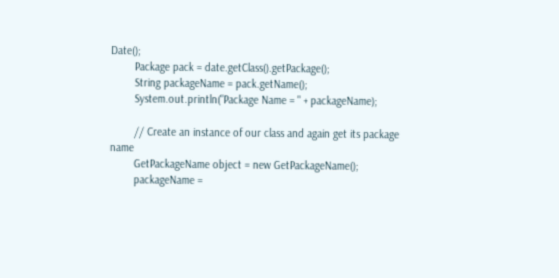Date();
        Package pack = date.getClass().getPackage();
        String packageName = pack.getName();
        System.out.println("Package Name = " + packageName);

        // Create an instance of our class and again get its package name
        GetPackageName object = new GetPackageName();
        packageName =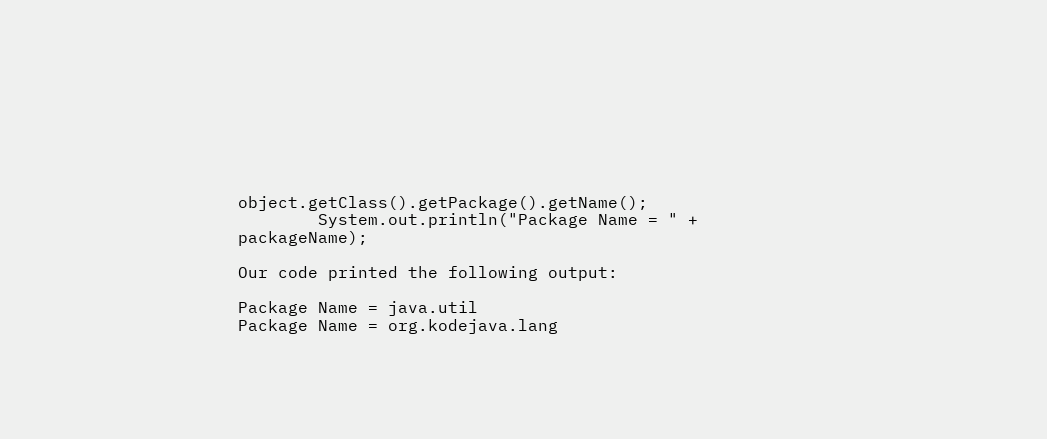object.getClass().getPackage().getName();
        System.out.println("Package Name = " + packageName);

Our code printed the following output:

Package Name = java.util
Package Name = org.kodejava.lang